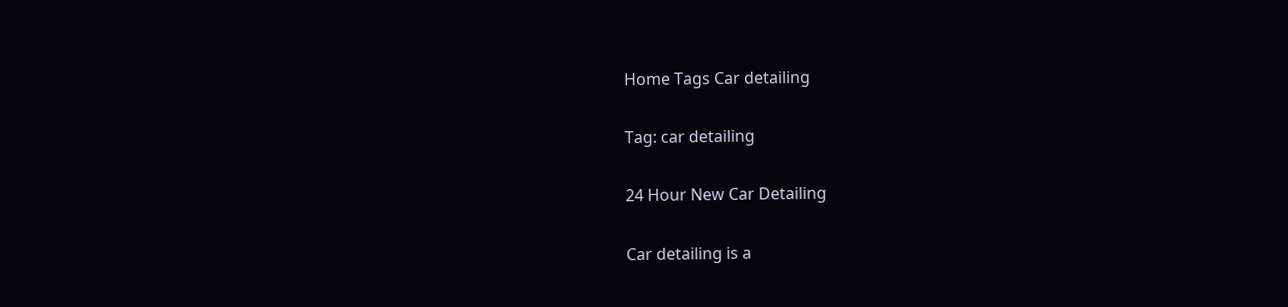Home Tags Car detailing

Tag: car detailing

24 Hour New Car Detailing

Car detailing is a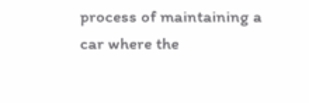process of maintaining a car where the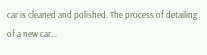car is cleaned and polished. The process of detailing of a new car...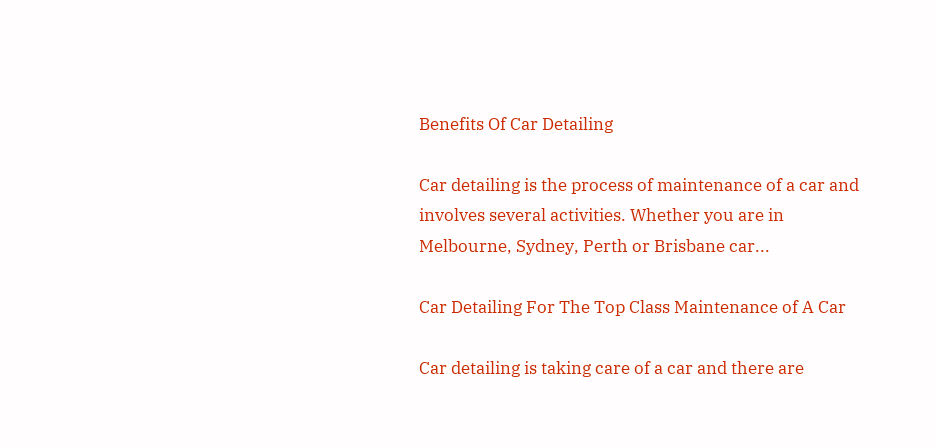Benefits Of Car Detailing

Car detailing is the process of maintenance of a car and involves several activities. Whether you are in Melbourne, Sydney, Perth or Brisbane car...

Car Detailing For The Top Class Maintenance of A Car

Car detailing is taking care of a car and there are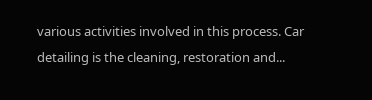various activities involved in this process. Car detailing is the cleaning, restoration and...